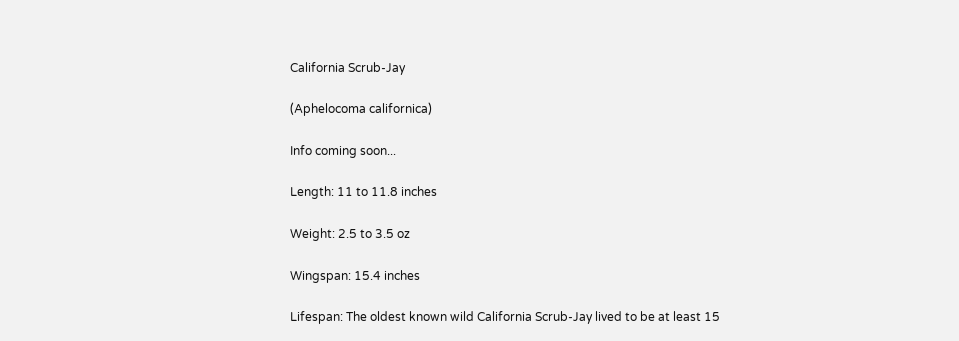California Scrub-Jay

(Aphelocoma californica)

Info coming soon...

Length: 11 to 11.8 inches

Weight: 2.5 to 3.5 oz

Wingspan: 15.4 inches

Lifespan: The oldest known wild California Scrub-Jay lived to be at least 15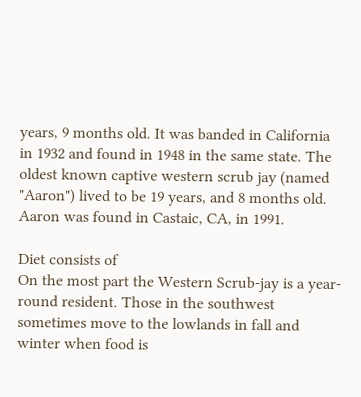years, 9 months old. It was banded in California in 1932 and found in 1948 in the same state. The oldest known captive western scrub jay (named "Aaron") lived to be 19 years, and 8 months old. Aaron was found in Castaic, CA, in 1991.

Diet consists of
On the most part the Western Scrub-jay is a year-round resident. Those in the southwest sometimes move to the lowlands in fall and winter when food is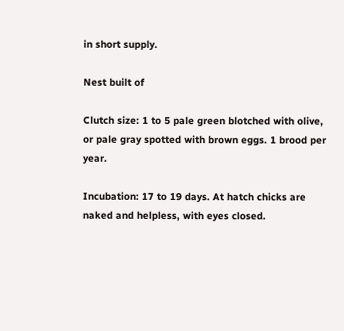in short supply.

Nest built of

Clutch size: 1 to 5 pale green blotched with olive, or pale gray spotted with brown eggs. 1 brood per year.

Incubation: 17 to 19 days. At hatch chicks are naked and helpless, with eyes closed.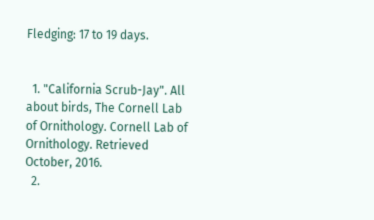Fledging: 17 to 19 days.


  1. "California Scrub-Jay". All about birds, The Cornell Lab of Ornithology. Cornell Lab of Ornithology. Retrieved October, 2016.
  2.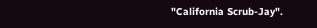"California Scrub-Jay".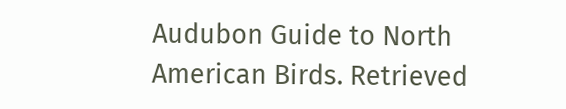Audubon Guide to North American Birds. Retrieved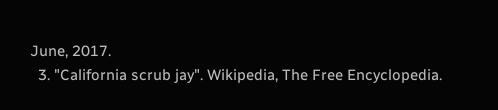June, 2017.
  3. "California scrub jay". Wikipedia, The Free Encyclopedia.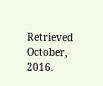Retrieved October, 2016.